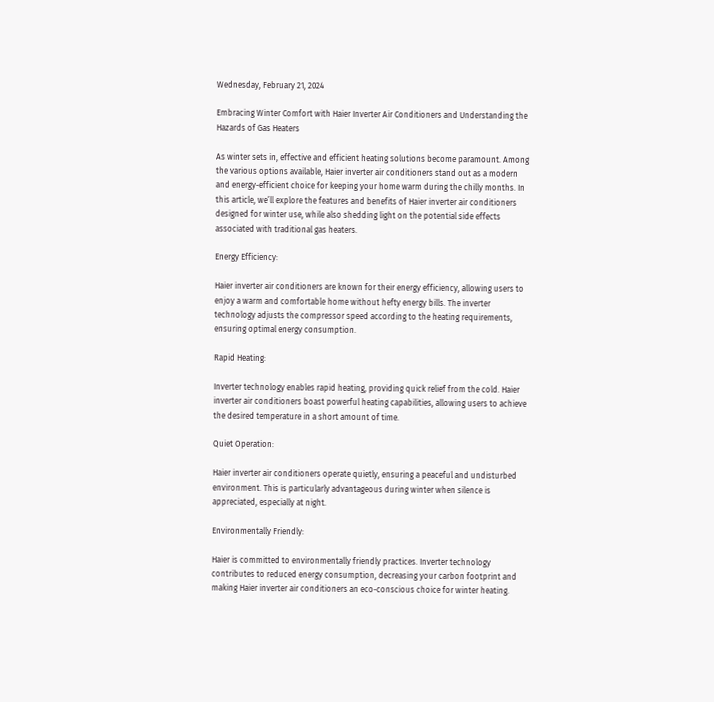Wednesday, February 21, 2024

Embracing Winter Comfort with Haier Inverter Air Conditioners and Understanding the Hazards of Gas Heaters

As winter sets in, effective and efficient heating solutions become paramount. Among the various options available, Haier inverter air conditioners stand out as a modern and energy-efficient choice for keeping your home warm during the chilly months. In this article, we’ll explore the features and benefits of Haier inverter air conditioners designed for winter use, while also shedding light on the potential side effects associated with traditional gas heaters.

Energy Efficiency:

Haier inverter air conditioners are known for their energy efficiency, allowing users to enjoy a warm and comfortable home without hefty energy bills. The inverter technology adjusts the compressor speed according to the heating requirements, ensuring optimal energy consumption.

Rapid Heating:

Inverter technology enables rapid heating, providing quick relief from the cold. Haier inverter air conditioners boast powerful heating capabilities, allowing users to achieve the desired temperature in a short amount of time.

Quiet Operation:

Haier inverter air conditioners operate quietly, ensuring a peaceful and undisturbed environment. This is particularly advantageous during winter when silence is appreciated, especially at night.

Environmentally Friendly:

Haier is committed to environmentally friendly practices. Inverter technology contributes to reduced energy consumption, decreasing your carbon footprint and making Haier inverter air conditioners an eco-conscious choice for winter heating.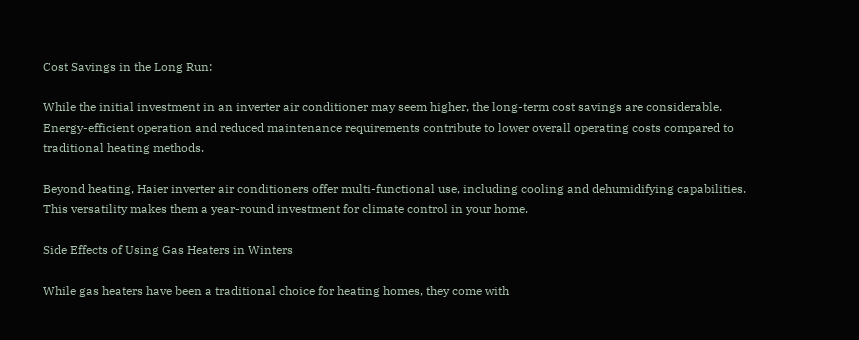Cost Savings in the Long Run:

While the initial investment in an inverter air conditioner may seem higher, the long-term cost savings are considerable. Energy-efficient operation and reduced maintenance requirements contribute to lower overall operating costs compared to traditional heating methods.

Beyond heating, Haier inverter air conditioners offer multi-functional use, including cooling and dehumidifying capabilities. This versatility makes them a year-round investment for climate control in your home.

Side Effects of Using Gas Heaters in Winters

While gas heaters have been a traditional choice for heating homes, they come with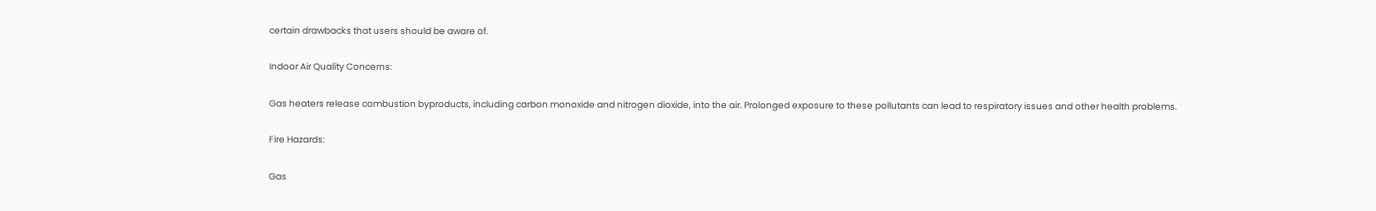certain drawbacks that users should be aware of.

Indoor Air Quality Concerns:

Gas heaters release combustion byproducts, including carbon monoxide and nitrogen dioxide, into the air. Prolonged exposure to these pollutants can lead to respiratory issues and other health problems.

Fire Hazards:

Gas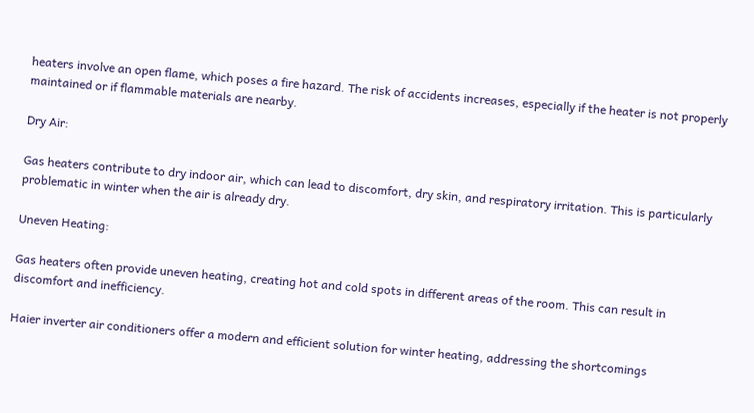heaters involve an open flame, which poses a fire hazard. The risk of accidents increases, especially if the heater is not properly maintained or if flammable materials are nearby.

Dry Air:

Gas heaters contribute to dry indoor air, which can lead to discomfort, dry skin, and respiratory irritation. This is particularly problematic in winter when the air is already dry.

Uneven Heating:

Gas heaters often provide uneven heating, creating hot and cold spots in different areas of the room. This can result in discomfort and inefficiency.

Haier inverter air conditioners offer a modern and efficient solution for winter heating, addressing the shortcomings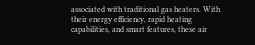associated with traditional gas heaters. With their energy efficiency, rapid heating capabilities, and smart features, these air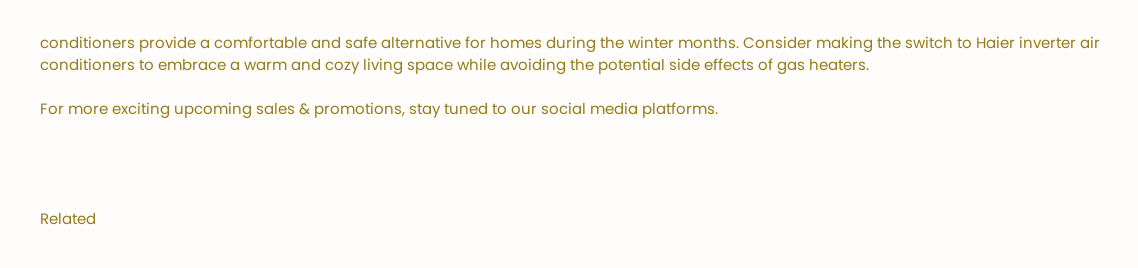conditioners provide a comfortable and safe alternative for homes during the winter months. Consider making the switch to Haier inverter air conditioners to embrace a warm and cozy living space while avoiding the potential side effects of gas heaters.

For more exciting upcoming sales & promotions, stay tuned to our social media platforms.




Related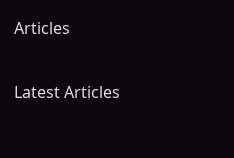Articles

Latest Articles